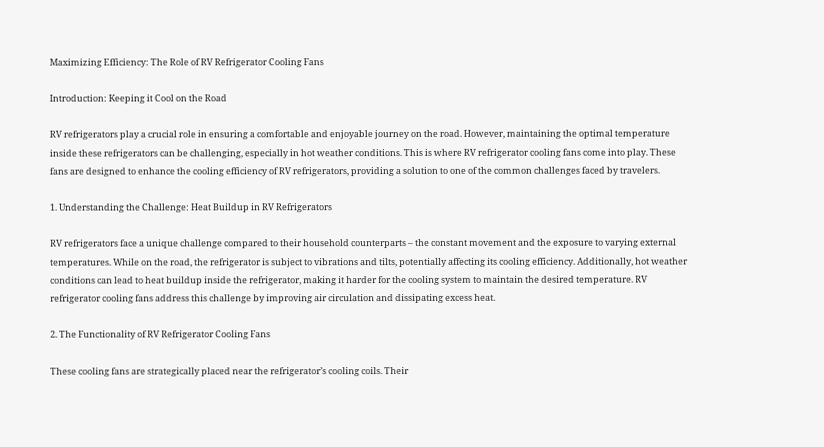Maximizing Efficiency: The Role of RV Refrigerator Cooling Fans

Introduction: Keeping it Cool on the Road

RV refrigerators play a crucial role in ensuring a comfortable and enjoyable journey on the road. However, maintaining the optimal temperature inside these refrigerators can be challenging, especially in hot weather conditions. This is where RV refrigerator cooling fans come into play. These fans are designed to enhance the cooling efficiency of RV refrigerators, providing a solution to one of the common challenges faced by travelers.

1. Understanding the Challenge: Heat Buildup in RV Refrigerators

RV refrigerators face a unique challenge compared to their household counterparts – the constant movement and the exposure to varying external temperatures. While on the road, the refrigerator is subject to vibrations and tilts, potentially affecting its cooling efficiency. Additionally, hot weather conditions can lead to heat buildup inside the refrigerator, making it harder for the cooling system to maintain the desired temperature. RV refrigerator cooling fans address this challenge by improving air circulation and dissipating excess heat.

2. The Functionality of RV Refrigerator Cooling Fans

These cooling fans are strategically placed near the refrigerator’s cooling coils. Their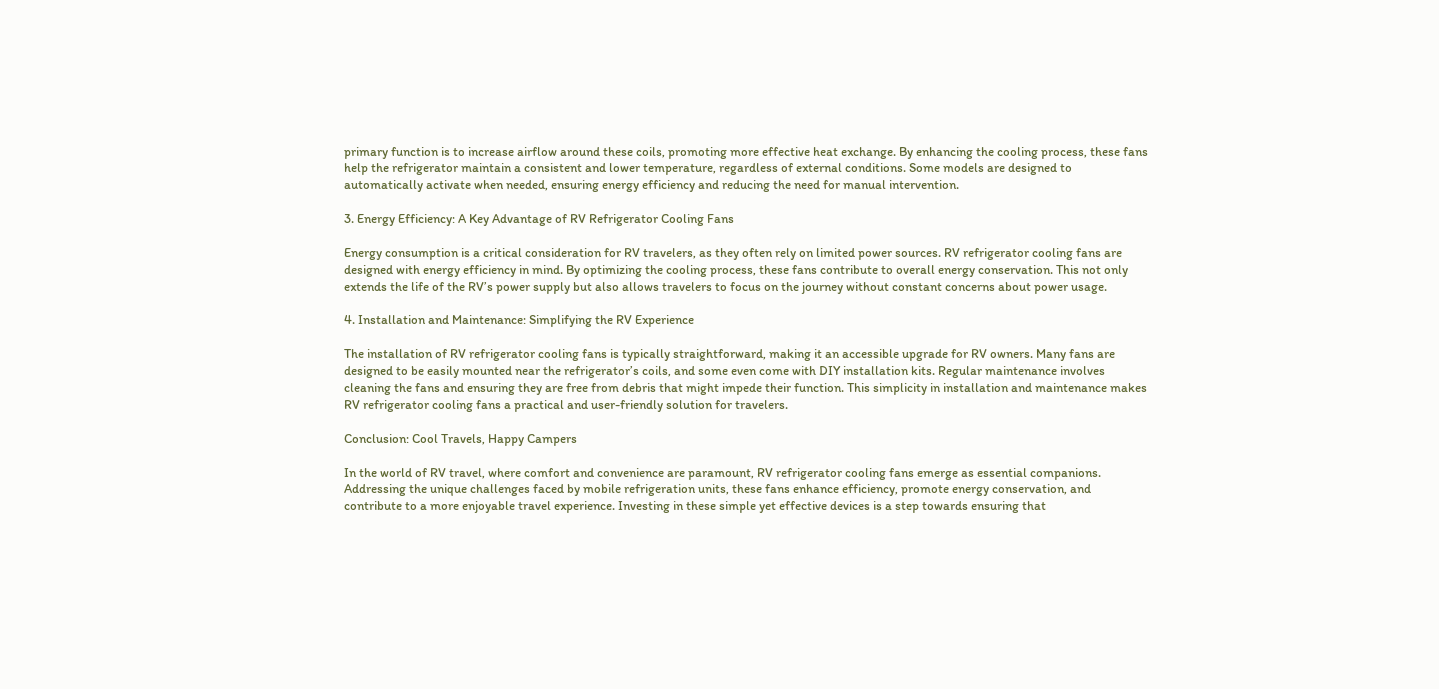primary function is to increase airflow around these coils, promoting more effective heat exchange. By enhancing the cooling process, these fans help the refrigerator maintain a consistent and lower temperature, regardless of external conditions. Some models are designed to automatically activate when needed, ensuring energy efficiency and reducing the need for manual intervention.

3. Energy Efficiency: A Key Advantage of RV Refrigerator Cooling Fans

Energy consumption is a critical consideration for RV travelers, as they often rely on limited power sources. RV refrigerator cooling fans are designed with energy efficiency in mind. By optimizing the cooling process, these fans contribute to overall energy conservation. This not only extends the life of the RV’s power supply but also allows travelers to focus on the journey without constant concerns about power usage.

4. Installation and Maintenance: Simplifying the RV Experience

The installation of RV refrigerator cooling fans is typically straightforward, making it an accessible upgrade for RV owners. Many fans are designed to be easily mounted near the refrigerator’s coils, and some even come with DIY installation kits. Regular maintenance involves cleaning the fans and ensuring they are free from debris that might impede their function. This simplicity in installation and maintenance makes RV refrigerator cooling fans a practical and user-friendly solution for travelers.

Conclusion: Cool Travels, Happy Campers

In the world of RV travel, where comfort and convenience are paramount, RV refrigerator cooling fans emerge as essential companions. Addressing the unique challenges faced by mobile refrigeration units, these fans enhance efficiency, promote energy conservation, and contribute to a more enjoyable travel experience. Investing in these simple yet effective devices is a step towards ensuring that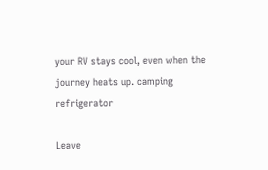your RV stays cool, even when the journey heats up. camping refrigerator

Leave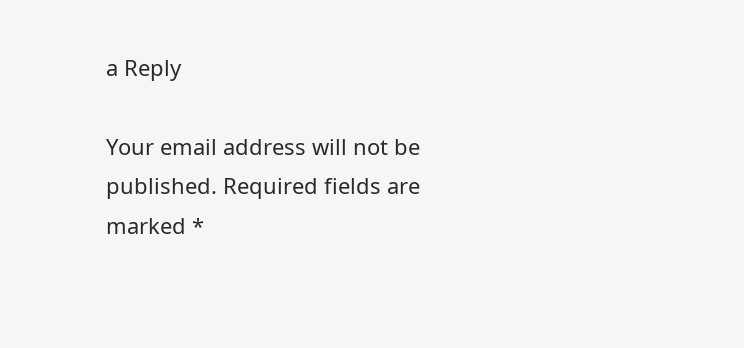a Reply

Your email address will not be published. Required fields are marked *